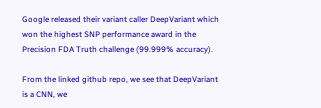Google released their variant caller DeepVariant which won the highest SNP performance award in the Precision FDA Truth challenge (99.999% accuracy).

From the linked github repo, we see that DeepVariant is a CNN, we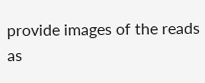provide images of the reads as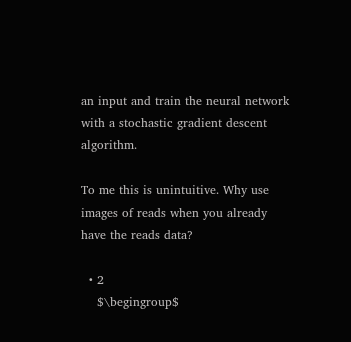an input and train the neural network with a stochastic gradient descent algorithm.

To me this is unintuitive. Why use images of reads when you already have the reads data?

  • 2
    $\begingroup$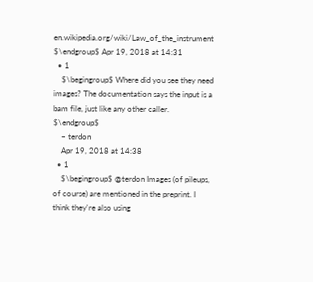en.wikipedia.org/wiki/Law_of_the_instrument $\endgroup$ Apr 19, 2018 at 14:31
  • 1
    $\begingroup$ Where did you see they need images? The documentation says the input is a bam file, just like any other caller. $\endgroup$
    – terdon
    Apr 19, 2018 at 14:38
  • 1
    $\begingroup$ @terdon Images (of pileups, of course) are mentioned in the preprint. I think they're also using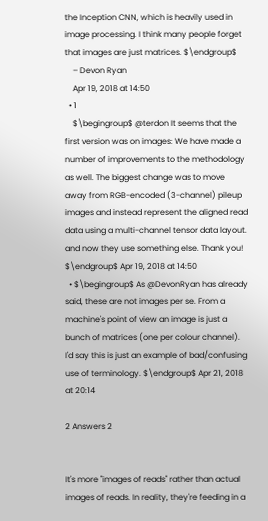the Inception CNN, which is heavily used in image processing. I think many people forget that images are just matrices. $\endgroup$
    – Devon Ryan
    Apr 19, 2018 at 14:50
  • 1
    $\begingroup$ @terdon It seems that the first version was on images: We have made a number of improvements to the methodology as well. The biggest change was to move away from RGB-encoded (3-channel) pileup images and instead represent the aligned read data using a multi-channel tensor data layout. and now they use something else. Thank you! $\endgroup$ Apr 19, 2018 at 14:50
  • $\begingroup$ As @DevonRyan has already said, these are not images per se. From a machine's point of view an image is just a bunch of matrices (one per colour channel). I'd say this is just an example of bad/confusing use of terminology. $\endgroup$ Apr 21, 2018 at 20:14

2 Answers 2


It's more "images of reads" rather than actual images of reads. In reality, they're feeding in a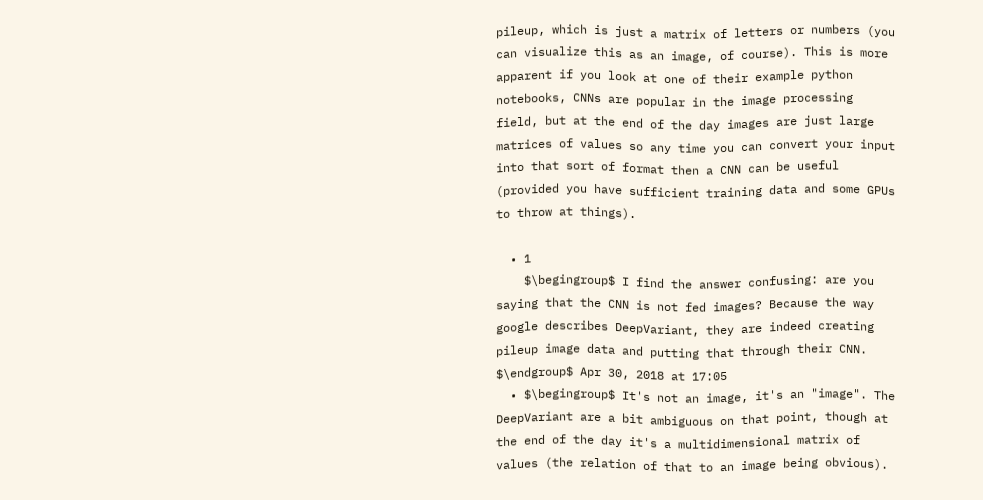pileup, which is just a matrix of letters or numbers (you can visualize this as an image, of course). This is more apparent if you look at one of their example python notebooks, CNNs are popular in the image processing field, but at the end of the day images are just large matrices of values so any time you can convert your input into that sort of format then a CNN can be useful (provided you have sufficient training data and some GPUs to throw at things).

  • 1
    $\begingroup$ I find the answer confusing: are you saying that the CNN is not fed images? Because the way google describes DeepVariant, they are indeed creating pileup image data and putting that through their CNN. $\endgroup$ Apr 30, 2018 at 17:05
  • $\begingroup$ It's not an image, it's an "image". The DeepVariant are a bit ambiguous on that point, though at the end of the day it's a multidimensional matrix of values (the relation of that to an image being obvious).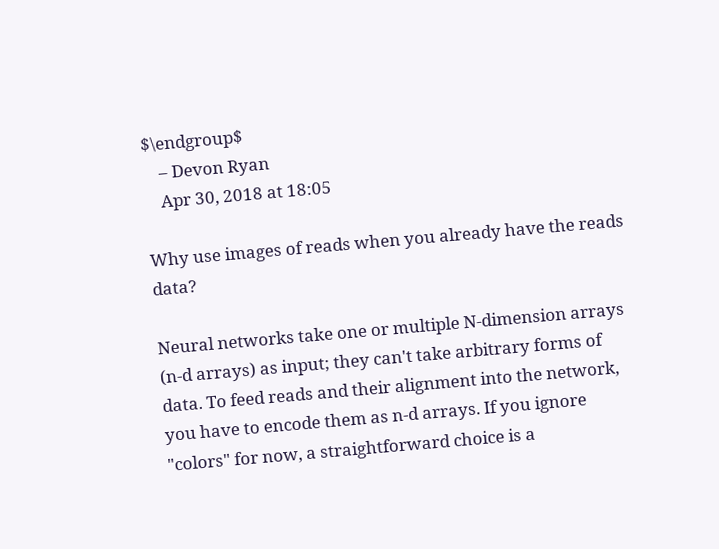$\endgroup$
    – Devon Ryan
    Apr 30, 2018 at 18:05

Why use images of reads when you already have the reads data?

Neural networks take one or multiple N-dimension arrays (n-d arrays) as input; they can't take arbitrary forms of data. To feed reads and their alignment into the network, you have to encode them as n-d arrays. If you ignore "colors" for now, a straightforward choice is a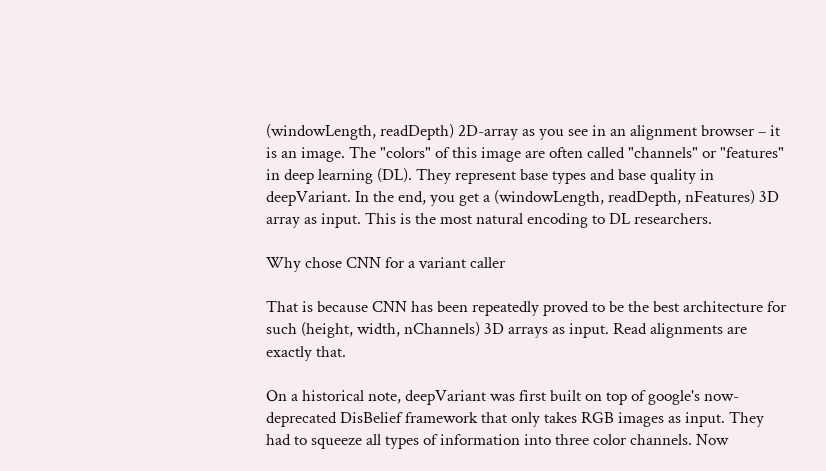(windowLength, readDepth) 2D-array as you see in an alignment browser – it is an image. The "colors" of this image are often called "channels" or "features" in deep learning (DL). They represent base types and base quality in deepVariant. In the end, you get a (windowLength, readDepth, nFeatures) 3D array as input. This is the most natural encoding to DL researchers.

Why chose CNN for a variant caller

That is because CNN has been repeatedly proved to be the best architecture for such (height, width, nChannels) 3D arrays as input. Read alignments are exactly that.

On a historical note, deepVariant was first built on top of google's now-deprecated DisBelief framework that only takes RGB images as input. They had to squeeze all types of information into three color channels. Now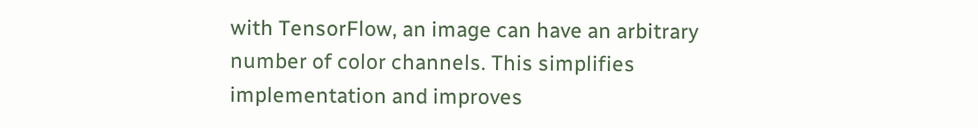with TensorFlow, an image can have an arbitrary number of color channels. This simplifies implementation and improves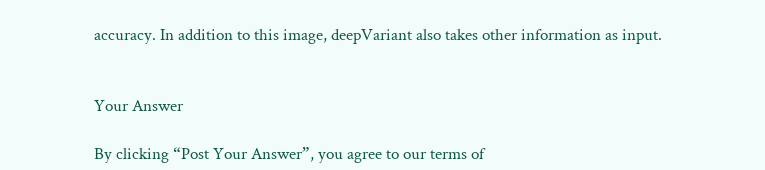accuracy. In addition to this image, deepVariant also takes other information as input.


Your Answer

By clicking “Post Your Answer”, you agree to our terms of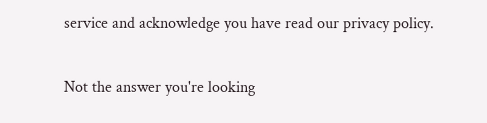service and acknowledge you have read our privacy policy.

Not the answer you're looking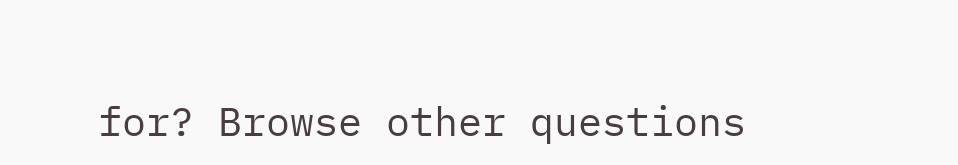for? Browse other questions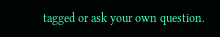tagged or ask your own question.